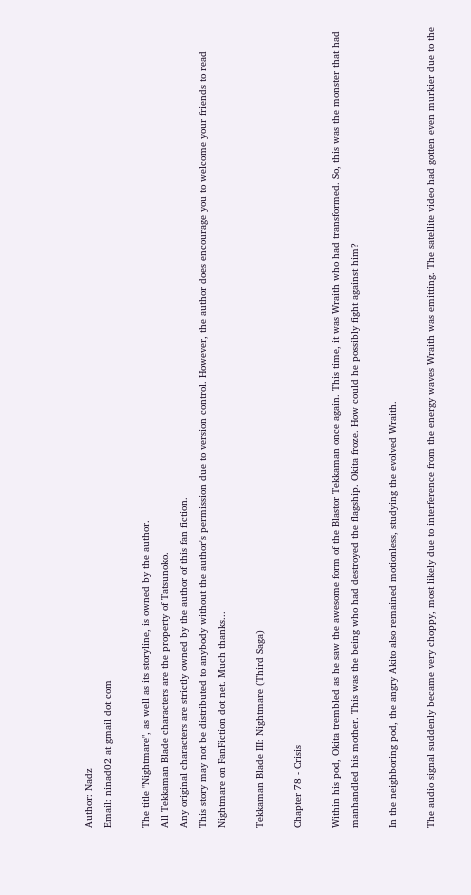Author: Nadz
Email: ninad02 at gmail dot com

The title "Nightmare", as well as its storyline, is owned by the author.
All Tekkaman Blade characters are the property of Tatsunoko.
Any original characters are strictly owned by the author of this fan fiction.
This story may not be distributed to anybody without the author's permission due to version control. However, the author does encourage you to welcome your friends to read Nightmare on FanFiction dot net. Much thanks...

Tekkaman Blade III: Nightmare (Third Saga)

Chapter 78 - Crisis

Within his pod, Okita trembled as he saw the awesome form of the Blastor Tekkaman once again. This time, it was Wraith who had transformed. So, this was the monster that had manhandled his mother. This was the being who had destroyed the flagship. Okita froze. How could he possibly fight against him?

In the neighboring pod, the angry Akito also remained motionless, studying the evolved Wraith.

The audio signal suddenly became very choppy, most likely due to interference from the energy waves Wraith was emitting. The satellite video had gotten even murkier due to the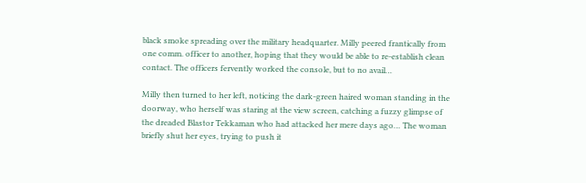black smoke spreading over the military headquarter. Milly peered frantically from one comm. officer to another, hoping that they would be able to re-establish clean contact. The officers fervently worked the console, but to no avail…

Milly then turned to her left, noticing the dark-green haired woman standing in the doorway, who herself was staring at the view screen, catching a fuzzy glimpse of the dreaded Blastor Tekkaman who had attacked her mere days ago… The woman briefly shut her eyes, trying to push it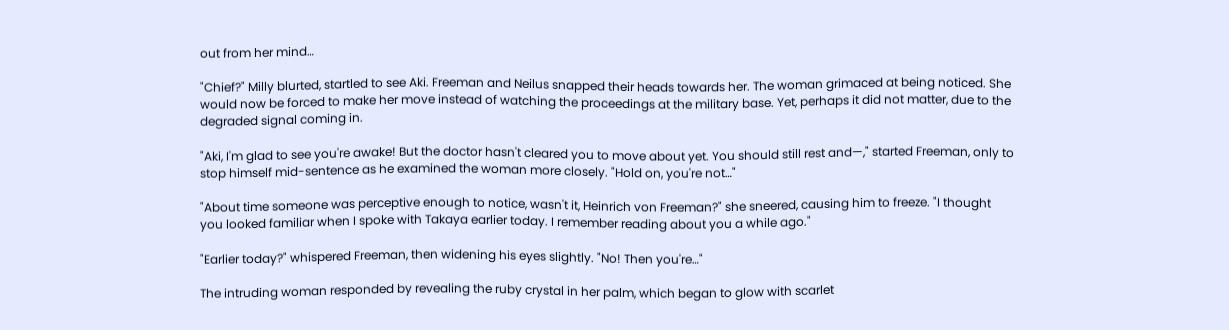out from her mind…

"Chief?" Milly blurted, startled to see Aki. Freeman and Neilus snapped their heads towards her. The woman grimaced at being noticed. She would now be forced to make her move instead of watching the proceedings at the military base. Yet, perhaps it did not matter, due to the degraded signal coming in.

"Aki, I'm glad to see you're awake! But the doctor hasn't cleared you to move about yet. You should still rest and—," started Freeman, only to stop himself mid-sentence as he examined the woman more closely. "Hold on, you're not…"

"About time someone was perceptive enough to notice, wasn't it, Heinrich von Freeman?" she sneered, causing him to freeze. "I thought you looked familiar when I spoke with Takaya earlier today. I remember reading about you a while ago."

"Earlier today?" whispered Freeman, then widening his eyes slightly. "No! Then you're…"

The intruding woman responded by revealing the ruby crystal in her palm, which began to glow with scarlet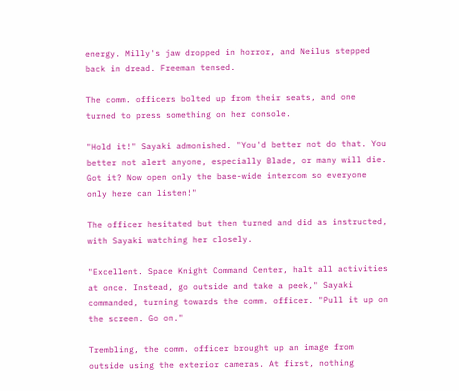energy. Milly's jaw dropped in horror, and Neilus stepped back in dread. Freeman tensed.

The comm. officers bolted up from their seats, and one turned to press something on her console.

"Hold it!" Sayaki admonished. "You'd better not do that. You better not alert anyone, especially Blade, or many will die. Got it? Now open only the base-wide intercom so everyone only here can listen!"

The officer hesitated but then turned and did as instructed, with Sayaki watching her closely.

"Excellent. Space Knight Command Center, halt all activities at once. Instead, go outside and take a peek," Sayaki commanded, turning towards the comm. officer. "Pull it up on the screen. Go on."

Trembling, the comm. officer brought up an image from outside using the exterior cameras. At first, nothing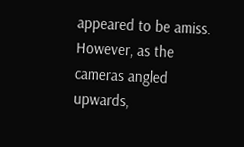appeared to be amiss. However, as the cameras angled upwards,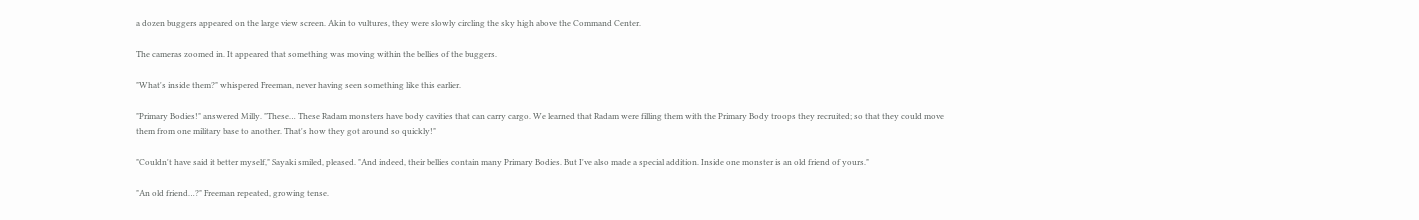a dozen buggers appeared on the large view screen. Akin to vultures, they were slowly circling the sky high above the Command Center.

The cameras zoomed in. It appeared that something was moving within the bellies of the buggers.

"What's inside them?" whispered Freeman, never having seen something like this earlier.

"Primary Bodies!" answered Milly. "These… These Radam monsters have body cavities that can carry cargo. We learned that Radam were filling them with the Primary Body troops they recruited; so that they could move them from one military base to another. That's how they got around so quickly!"

"Couldn't have said it better myself," Sayaki smiled, pleased. "And indeed, their bellies contain many Primary Bodies. But I've also made a special addition. Inside one monster is an old friend of yours."

"An old friend…?" Freeman repeated, growing tense.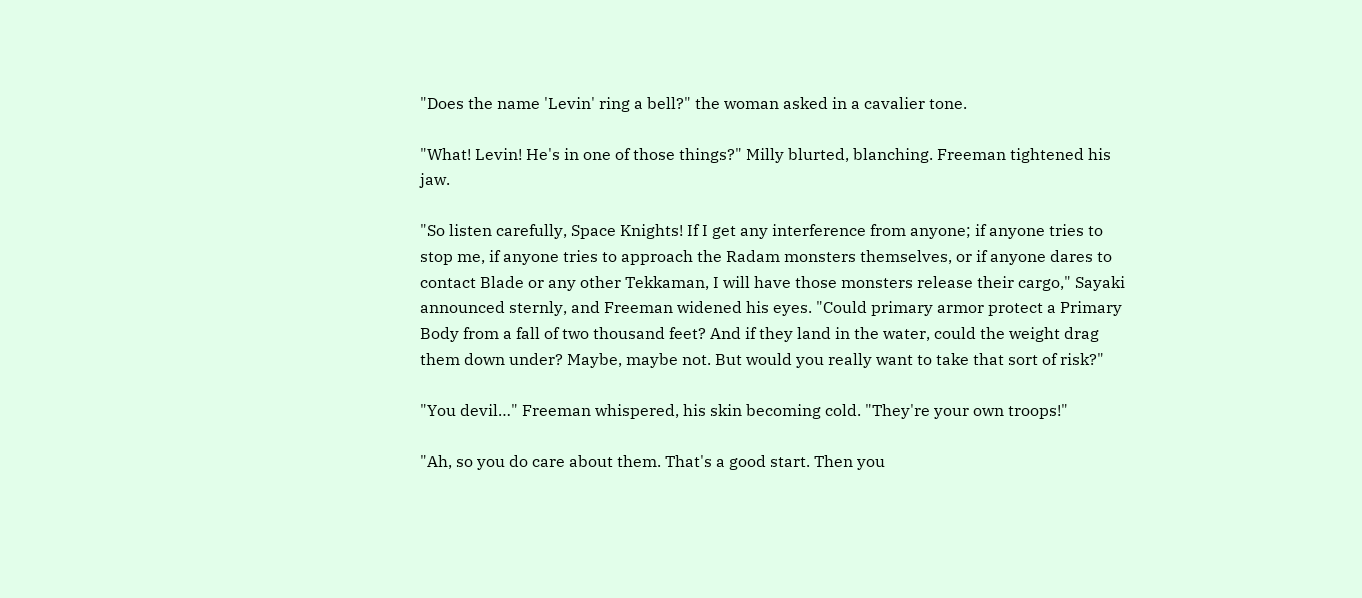"Does the name 'Levin' ring a bell?" the woman asked in a cavalier tone.

"What! Levin! He's in one of those things?" Milly blurted, blanching. Freeman tightened his jaw.

"So listen carefully, Space Knights! If I get any interference from anyone; if anyone tries to stop me, if anyone tries to approach the Radam monsters themselves, or if anyone dares to contact Blade or any other Tekkaman, I will have those monsters release their cargo," Sayaki announced sternly, and Freeman widened his eyes. "Could primary armor protect a Primary Body from a fall of two thousand feet? And if they land in the water, could the weight drag them down under? Maybe, maybe not. But would you really want to take that sort of risk?"

"You devil…" Freeman whispered, his skin becoming cold. "They're your own troops!"

"Ah, so you do care about them. That's a good start. Then you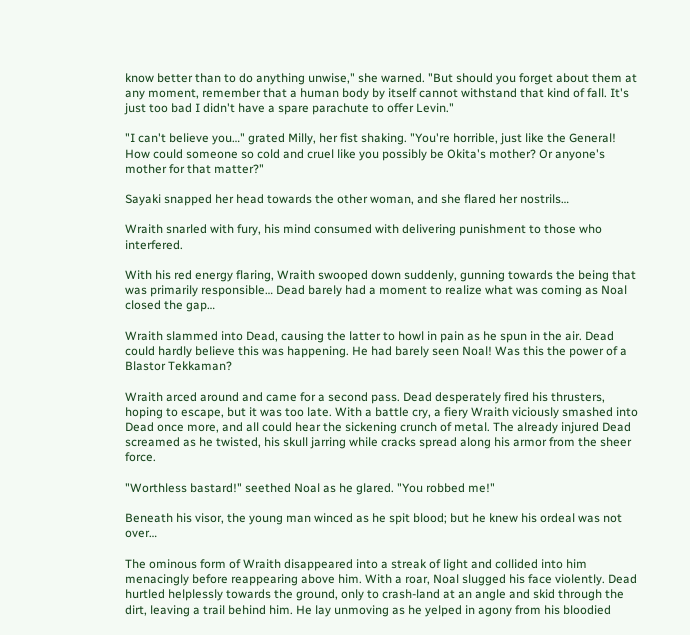know better than to do anything unwise," she warned. "But should you forget about them at any moment, remember that a human body by itself cannot withstand that kind of fall. It's just too bad I didn't have a spare parachute to offer Levin."

"I can't believe you…" grated Milly, her fist shaking. "You're horrible, just like the General! How could someone so cold and cruel like you possibly be Okita's mother? Or anyone's mother for that matter?"

Sayaki snapped her head towards the other woman, and she flared her nostrils…

Wraith snarled with fury, his mind consumed with delivering punishment to those who interfered.

With his red energy flaring, Wraith swooped down suddenly, gunning towards the being that was primarily responsible… Dead barely had a moment to realize what was coming as Noal closed the gap…

Wraith slammed into Dead, causing the latter to howl in pain as he spun in the air. Dead could hardly believe this was happening. He had barely seen Noal! Was this the power of a Blastor Tekkaman?

Wraith arced around and came for a second pass. Dead desperately fired his thrusters, hoping to escape, but it was too late. With a battle cry, a fiery Wraith viciously smashed into Dead once more, and all could hear the sickening crunch of metal. The already injured Dead screamed as he twisted, his skull jarring while cracks spread along his armor from the sheer force.

"Worthless bastard!" seethed Noal as he glared. "You robbed me!"

Beneath his visor, the young man winced as he spit blood; but he knew his ordeal was not over…

The ominous form of Wraith disappeared into a streak of light and collided into him menacingly before reappearing above him. With a roar, Noal slugged his face violently. Dead hurtled helplessly towards the ground, only to crash-land at an angle and skid through the dirt, leaving a trail behind him. He lay unmoving as he yelped in agony from his bloodied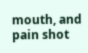mouth, and pain shot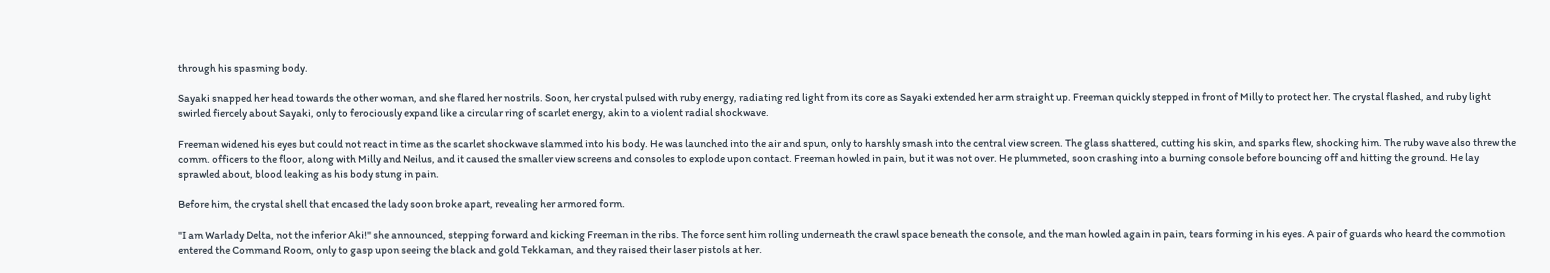through his spasming body.

Sayaki snapped her head towards the other woman, and she flared her nostrils. Soon, her crystal pulsed with ruby energy, radiating red light from its core as Sayaki extended her arm straight up. Freeman quickly stepped in front of Milly to protect her. The crystal flashed, and ruby light swirled fiercely about Sayaki, only to ferociously expand like a circular ring of scarlet energy, akin to a violent radial shockwave.

Freeman widened his eyes but could not react in time as the scarlet shockwave slammed into his body. He was launched into the air and spun, only to harshly smash into the central view screen. The glass shattered, cutting his skin, and sparks flew, shocking him. The ruby wave also threw the comm. officers to the floor, along with Milly and Neilus, and it caused the smaller view screens and consoles to explode upon contact. Freeman howled in pain, but it was not over. He plummeted, soon crashing into a burning console before bouncing off and hitting the ground. He lay sprawled about, blood leaking as his body stung in pain.

Before him, the crystal shell that encased the lady soon broke apart, revealing her armored form.

"I am Warlady Delta, not the inferior Aki!" she announced, stepping forward and kicking Freeman in the ribs. The force sent him rolling underneath the crawl space beneath the console, and the man howled again in pain, tears forming in his eyes. A pair of guards who heard the commotion entered the Command Room, only to gasp upon seeing the black and gold Tekkaman, and they raised their laser pistols at her.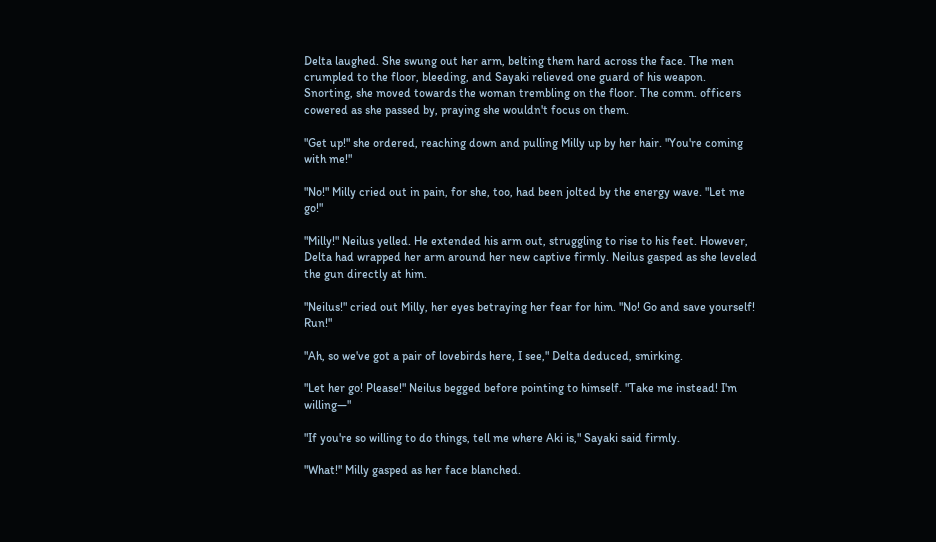Delta laughed. She swung out her arm, belting them hard across the face. The men crumpled to the floor, bleeding, and Sayaki relieved one guard of his weapon. Snorting, she moved towards the woman trembling on the floor. The comm. officers cowered as she passed by, praying she wouldn't focus on them.

"Get up!" she ordered, reaching down and pulling Milly up by her hair. "You're coming with me!"

"No!" Milly cried out in pain, for she, too, had been jolted by the energy wave. "Let me go!"

"Milly!" Neilus yelled. He extended his arm out, struggling to rise to his feet. However, Delta had wrapped her arm around her new captive firmly. Neilus gasped as she leveled the gun directly at him.

"Neilus!" cried out Milly, her eyes betraying her fear for him. "No! Go and save yourself! Run!"

"Ah, so we've got a pair of lovebirds here, I see," Delta deduced, smirking.

"Let her go! Please!" Neilus begged before pointing to himself. "Take me instead! I'm willing—"

"If you're so willing to do things, tell me where Aki is," Sayaki said firmly.

"What!" Milly gasped as her face blanched.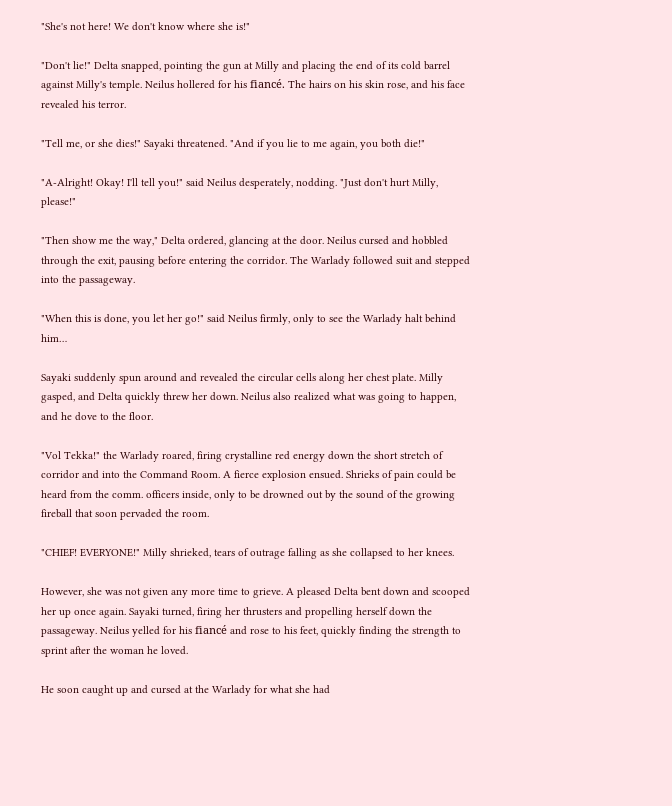"She's not here! We don't know where she is!"

"Don't lie!" Delta snapped, pointing the gun at Milly and placing the end of its cold barrel against Milly's temple. Neilus hollered for his fiancé. The hairs on his skin rose, and his face revealed his terror.

"Tell me, or she dies!" Sayaki threatened. "And if you lie to me again, you both die!"

"A-Alright! Okay! I'll tell you!" said Neilus desperately, nodding. "Just don't hurt Milly, please!"

"Then show me the way," Delta ordered, glancing at the door. Neilus cursed and hobbled through the exit, pausing before entering the corridor. The Warlady followed suit and stepped into the passageway.

"When this is done, you let her go!" said Neilus firmly, only to see the Warlady halt behind him…

Sayaki suddenly spun around and revealed the circular cells along her chest plate. Milly gasped, and Delta quickly threw her down. Neilus also realized what was going to happen, and he dove to the floor.

"Vol Tekka!" the Warlady roared, firing crystalline red energy down the short stretch of corridor and into the Command Room. A fierce explosion ensued. Shrieks of pain could be heard from the comm. officers inside, only to be drowned out by the sound of the growing fireball that soon pervaded the room.

"CHIEF! EVERYONE!" Milly shrieked, tears of outrage falling as she collapsed to her knees.

However, she was not given any more time to grieve. A pleased Delta bent down and scooped her up once again. Sayaki turned, firing her thrusters and propelling herself down the passageway. Neilus yelled for his fiancé and rose to his feet, quickly finding the strength to sprint after the woman he loved.

He soon caught up and cursed at the Warlady for what she had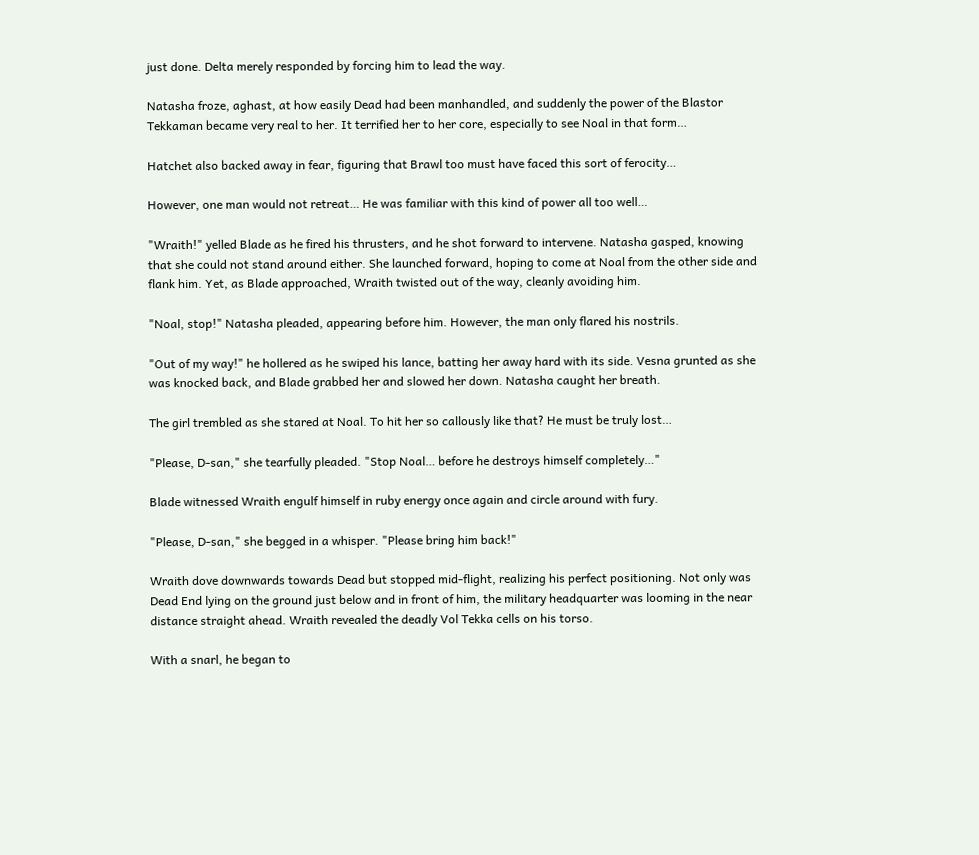just done. Delta merely responded by forcing him to lead the way.

Natasha froze, aghast, at how easily Dead had been manhandled, and suddenly the power of the Blastor Tekkaman became very real to her. It terrified her to her core, especially to see Noal in that form…

Hatchet also backed away in fear, figuring that Brawl too must have faced this sort of ferocity…

However, one man would not retreat… He was familiar with this kind of power all too well…

"Wraith!" yelled Blade as he fired his thrusters, and he shot forward to intervene. Natasha gasped, knowing that she could not stand around either. She launched forward, hoping to come at Noal from the other side and flank him. Yet, as Blade approached, Wraith twisted out of the way, cleanly avoiding him.

"Noal, stop!" Natasha pleaded, appearing before him. However, the man only flared his nostrils.

"Out of my way!" he hollered as he swiped his lance, batting her away hard with its side. Vesna grunted as she was knocked back, and Blade grabbed her and slowed her down. Natasha caught her breath.

The girl trembled as she stared at Noal. To hit her so callously like that? He must be truly lost…

"Please, D-san," she tearfully pleaded. "Stop Noal… before he destroys himself completely…"

Blade witnessed Wraith engulf himself in ruby energy once again and circle around with fury.

"Please, D-san," she begged in a whisper. "Please bring him back!"

Wraith dove downwards towards Dead but stopped mid-flight, realizing his perfect positioning. Not only was Dead End lying on the ground just below and in front of him, the military headquarter was looming in the near distance straight ahead. Wraith revealed the deadly Vol Tekka cells on his torso.

With a snarl, he began to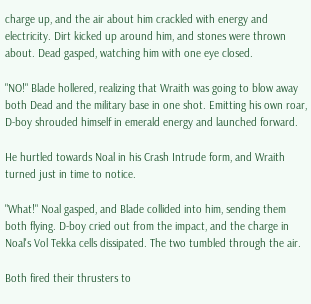charge up, and the air about him crackled with energy and electricity. Dirt kicked up around him, and stones were thrown about. Dead gasped, watching him with one eye closed.

"NO!" Blade hollered, realizing that Wraith was going to blow away both Dead and the military base in one shot. Emitting his own roar, D-boy shrouded himself in emerald energy and launched forward.

He hurtled towards Noal in his Crash Intrude form, and Wraith turned just in time to notice.

"What!" Noal gasped, and Blade collided into him, sending them both flying. D-boy cried out from the impact, and the charge in Noal's Vol Tekka cells dissipated. The two tumbled through the air.

Both fired their thrusters to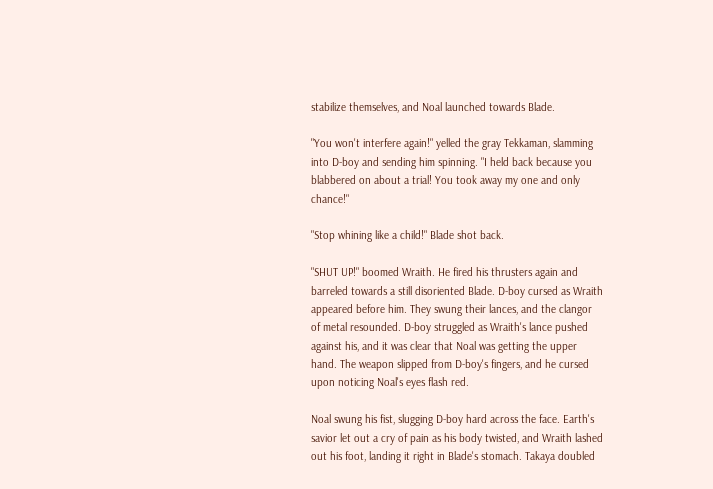stabilize themselves, and Noal launched towards Blade.

"You won't interfere again!" yelled the gray Tekkaman, slamming into D-boy and sending him spinning. "I held back because you blabbered on about a trial! You took away my one and only chance!"

"Stop whining like a child!" Blade shot back.

"SHUT UP!" boomed Wraith. He fired his thrusters again and barreled towards a still disoriented Blade. D-boy cursed as Wraith appeared before him. They swung their lances, and the clangor of metal resounded. D-boy struggled as Wraith's lance pushed against his, and it was clear that Noal was getting the upper hand. The weapon slipped from D-boy's fingers, and he cursed upon noticing Noal's eyes flash red.

Noal swung his fist, slugging D-boy hard across the face. Earth's savior let out a cry of pain as his body twisted, and Wraith lashed out his foot, landing it right in Blade's stomach. Takaya doubled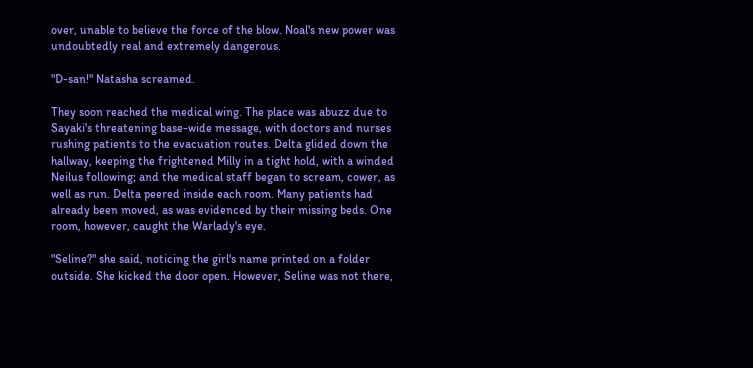over, unable to believe the force of the blow. Noal's new power was undoubtedly real and extremely dangerous.

"D-san!" Natasha screamed.

They soon reached the medical wing. The place was abuzz due to Sayaki's threatening base-wide message, with doctors and nurses rushing patients to the evacuation routes. Delta glided down the hallway, keeping the frightened Milly in a tight hold, with a winded Neilus following; and the medical staff began to scream, cower, as well as run. Delta peered inside each room. Many patients had already been moved, as was evidenced by their missing beds. One room, however, caught the Warlady's eye.

"Seline?" she said, noticing the girl's name printed on a folder outside. She kicked the door open. However, Seline was not there,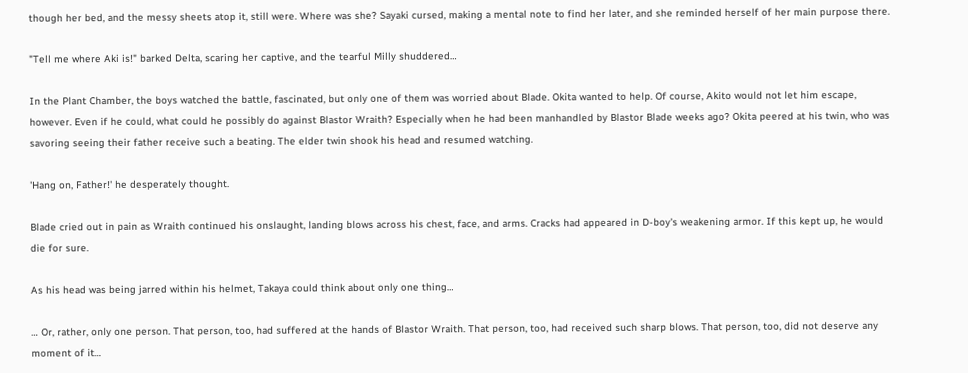though her bed, and the messy sheets atop it, still were. Where was she? Sayaki cursed, making a mental note to find her later, and she reminded herself of her main purpose there.

"Tell me where Aki is!" barked Delta, scaring her captive, and the tearful Milly shuddered…

In the Plant Chamber, the boys watched the battle, fascinated, but only one of them was worried about Blade. Okita wanted to help. Of course, Akito would not let him escape, however. Even if he could, what could he possibly do against Blastor Wraith? Especially when he had been manhandled by Blastor Blade weeks ago? Okita peered at his twin, who was savoring seeing their father receive such a beating. The elder twin shook his head and resumed watching.

'Hang on, Father!' he desperately thought.

Blade cried out in pain as Wraith continued his onslaught, landing blows across his chest, face, and arms. Cracks had appeared in D-boy's weakening armor. If this kept up, he would die for sure.

As his head was being jarred within his helmet, Takaya could think about only one thing…

… Or, rather, only one person. That person, too, had suffered at the hands of Blastor Wraith. That person, too, had received such sharp blows. That person, too, did not deserve any moment of it…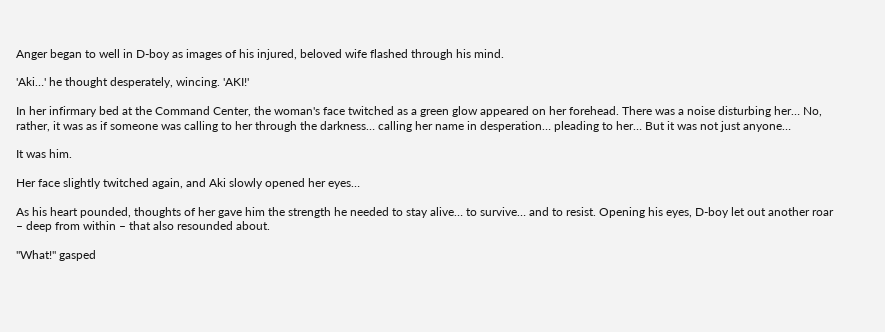Anger began to well in D-boy as images of his injured, beloved wife flashed through his mind.

'Aki…' he thought desperately, wincing. 'AKI!'

In her infirmary bed at the Command Center, the woman's face twitched as a green glow appeared on her forehead. There was a noise disturbing her… No, rather, it was as if someone was calling to her through the darkness… calling her name in desperation… pleading to her… But it was not just anyone…

It was him.

Her face slightly twitched again, and Aki slowly opened her eyes…

As his heart pounded, thoughts of her gave him the strength he needed to stay alive… to survive… and to resist. Opening his eyes, D-boy let out another roar – deep from within – that also resounded about.

"What!" gasped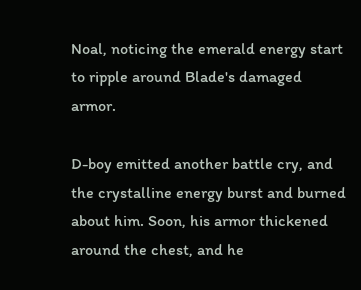Noal, noticing the emerald energy start to ripple around Blade's damaged armor.

D-boy emitted another battle cry, and the crystalline energy burst and burned about him. Soon, his armor thickened around the chest, and he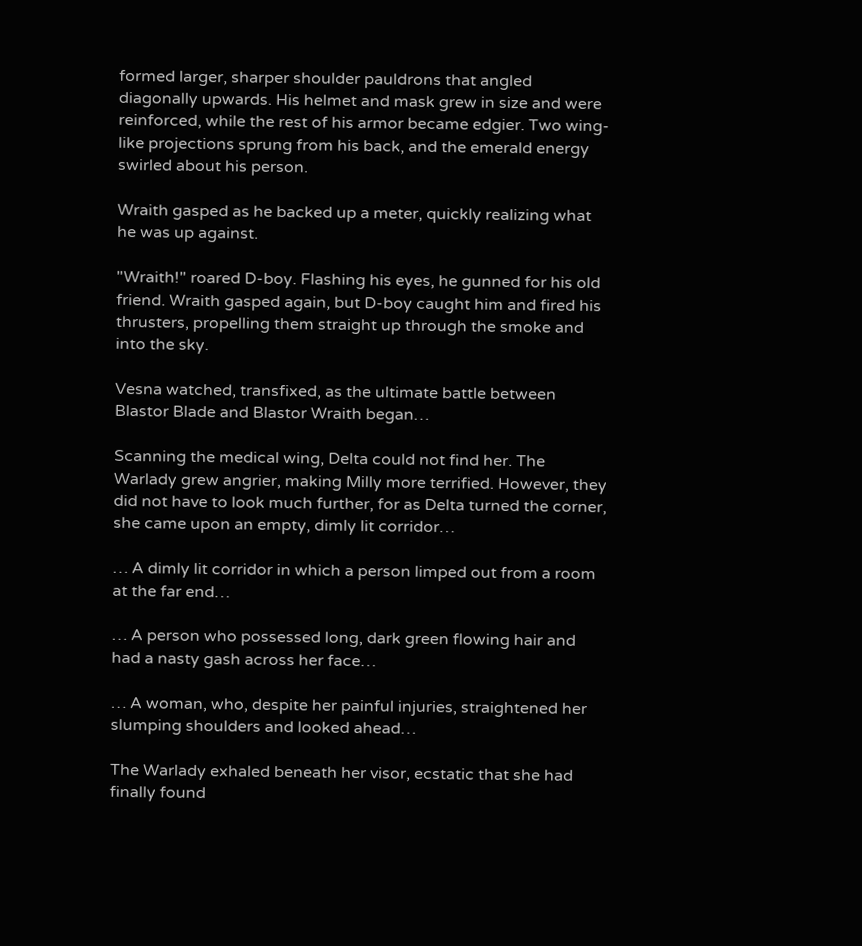formed larger, sharper shoulder pauldrons that angled diagonally upwards. His helmet and mask grew in size and were reinforced, while the rest of his armor became edgier. Two wing-like projections sprung from his back, and the emerald energy swirled about his person.

Wraith gasped as he backed up a meter, quickly realizing what he was up against.

"Wraith!" roared D-boy. Flashing his eyes, he gunned for his old friend. Wraith gasped again, but D-boy caught him and fired his thrusters, propelling them straight up through the smoke and into the sky.

Vesna watched, transfixed, as the ultimate battle between Blastor Blade and Blastor Wraith began…

Scanning the medical wing, Delta could not find her. The Warlady grew angrier, making Milly more terrified. However, they did not have to look much further, for as Delta turned the corner, she came upon an empty, dimly lit corridor…

… A dimly lit corridor in which a person limped out from a room at the far end…

… A person who possessed long, dark green flowing hair and had a nasty gash across her face…

… A woman, who, despite her painful injuries, straightened her slumping shoulders and looked ahead…

The Warlady exhaled beneath her visor, ecstatic that she had finally found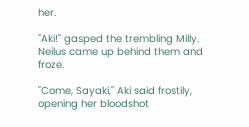her.

"Aki!" gasped the trembling Milly. Neilus came up behind them and froze.

"Come, Sayaki," Aki said frostily, opening her bloodshot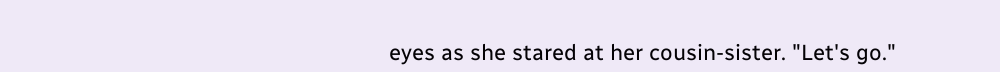eyes as she stared at her cousin-sister. "Let's go."